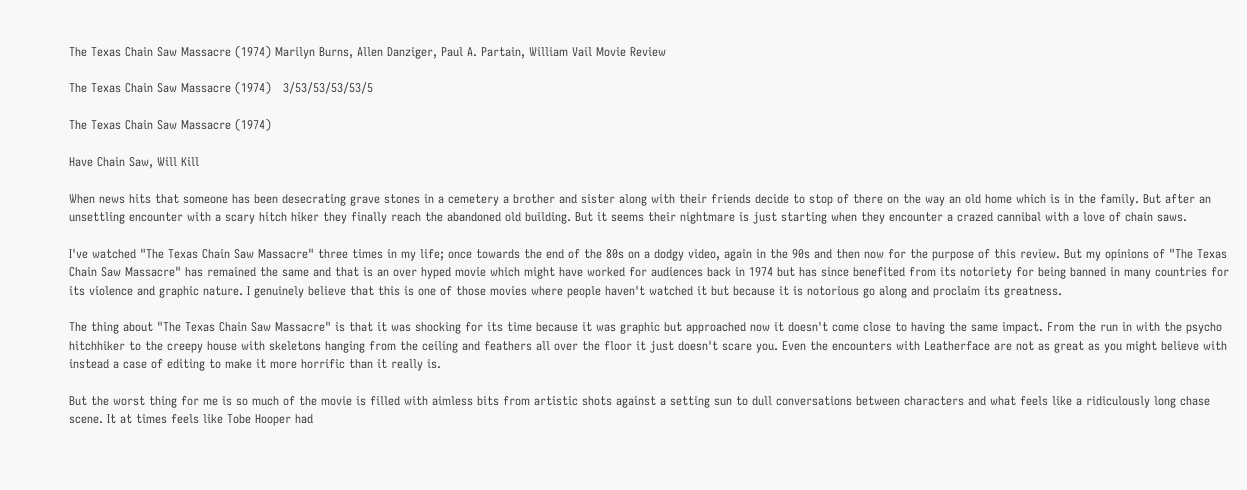The Texas Chain Saw Massacre (1974) Marilyn Burns, Allen Danziger, Paul A. Partain, William Vail Movie Review

The Texas Chain Saw Massacre (1974)   3/53/53/53/53/5

The Texas Chain Saw Massacre (1974)

Have Chain Saw, Will Kill

When news hits that someone has been desecrating grave stones in a cemetery a brother and sister along with their friends decide to stop of there on the way an old home which is in the family. But after an unsettling encounter with a scary hitch hiker they finally reach the abandoned old building. But it seems their nightmare is just starting when they encounter a crazed cannibal with a love of chain saws.

I've watched "The Texas Chain Saw Massacre" three times in my life; once towards the end of the 80s on a dodgy video, again in the 90s and then now for the purpose of this review. But my opinions of "The Texas Chain Saw Massacre" has remained the same and that is an over hyped movie which might have worked for audiences back in 1974 but has since benefited from its notoriety for being banned in many countries for its violence and graphic nature. I genuinely believe that this is one of those movies where people haven't watched it but because it is notorious go along and proclaim its greatness.

The thing about "The Texas Chain Saw Massacre" is that it was shocking for its time because it was graphic but approached now it doesn't come close to having the same impact. From the run in with the psycho hitchhiker to the creepy house with skeletons hanging from the ceiling and feathers all over the floor it just doesn't scare you. Even the encounters with Leatherface are not as great as you might believe with instead a case of editing to make it more horrific than it really is.

But the worst thing for me is so much of the movie is filled with aimless bits from artistic shots against a setting sun to dull conversations between characters and what feels like a ridiculously long chase scene. It at times feels like Tobe Hooper had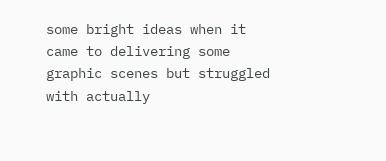some bright ideas when it came to delivering some graphic scenes but struggled with actually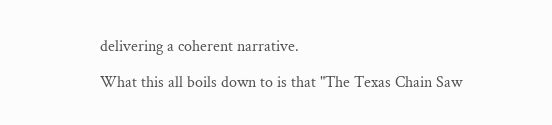delivering a coherent narrative.

What this all boils down to is that "The Texas Chain Saw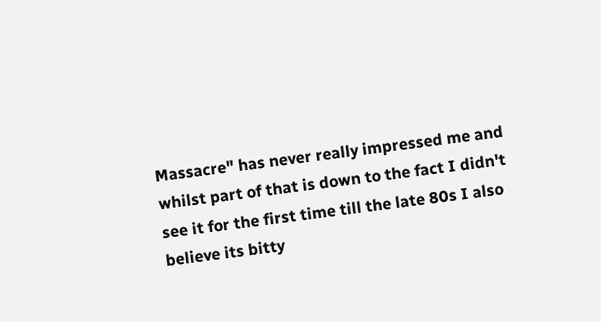Massacre" has never really impressed me and whilst part of that is down to the fact I didn't see it for the first time till the late 80s I also believe its bitty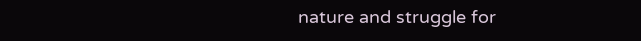nature and struggle for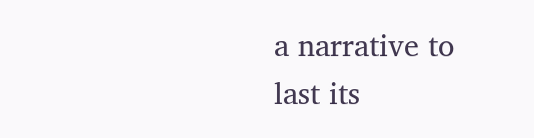a narrative to last its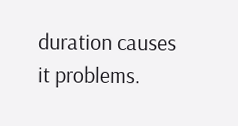duration causes it problems.